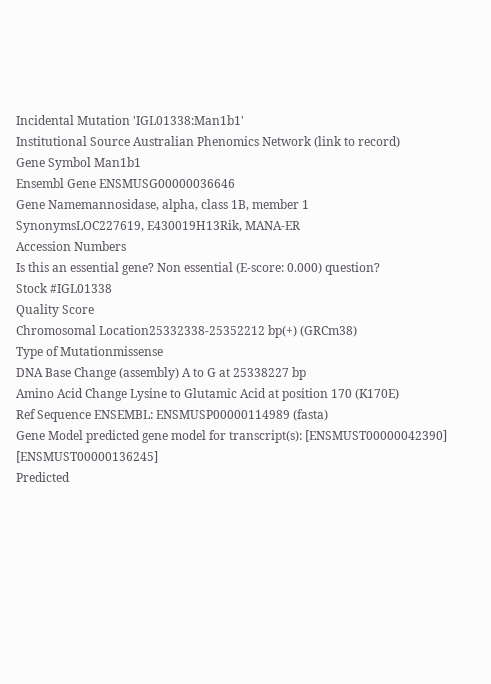Incidental Mutation 'IGL01338:Man1b1'
Institutional Source Australian Phenomics Network (link to record)
Gene Symbol Man1b1
Ensembl Gene ENSMUSG00000036646
Gene Namemannosidase, alpha, class 1B, member 1
SynonymsLOC227619, E430019H13Rik, MANA-ER
Accession Numbers
Is this an essential gene? Non essential (E-score: 0.000) question?
Stock #IGL01338
Quality Score
Chromosomal Location25332338-25352212 bp(+) (GRCm38)
Type of Mutationmissense
DNA Base Change (assembly) A to G at 25338227 bp
Amino Acid Change Lysine to Glutamic Acid at position 170 (K170E)
Ref Sequence ENSEMBL: ENSMUSP00000114989 (fasta)
Gene Model predicted gene model for transcript(s): [ENSMUST00000042390] [ENSMUST00000136245]
Predicted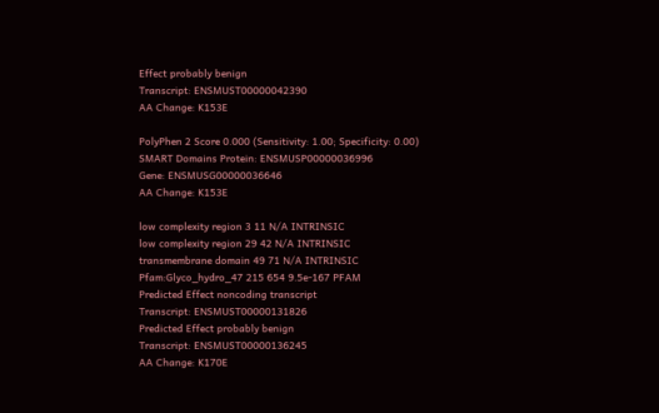Effect probably benign
Transcript: ENSMUST00000042390
AA Change: K153E

PolyPhen 2 Score 0.000 (Sensitivity: 1.00; Specificity: 0.00)
SMART Domains Protein: ENSMUSP00000036996
Gene: ENSMUSG00000036646
AA Change: K153E

low complexity region 3 11 N/A INTRINSIC
low complexity region 29 42 N/A INTRINSIC
transmembrane domain 49 71 N/A INTRINSIC
Pfam:Glyco_hydro_47 215 654 9.5e-167 PFAM
Predicted Effect noncoding transcript
Transcript: ENSMUST00000131826
Predicted Effect probably benign
Transcript: ENSMUST00000136245
AA Change: K170E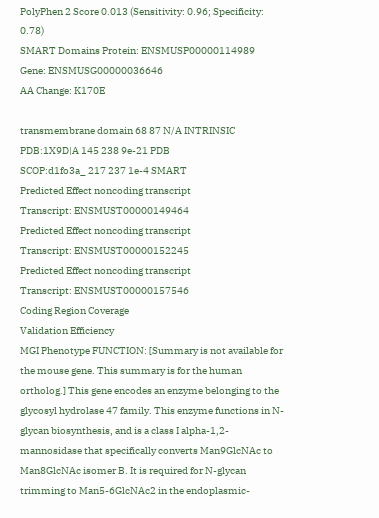PolyPhen 2 Score 0.013 (Sensitivity: 0.96; Specificity: 0.78)
SMART Domains Protein: ENSMUSP00000114989
Gene: ENSMUSG00000036646
AA Change: K170E

transmembrane domain 68 87 N/A INTRINSIC
PDB:1X9D|A 145 238 9e-21 PDB
SCOP:d1fo3a_ 217 237 1e-4 SMART
Predicted Effect noncoding transcript
Transcript: ENSMUST00000149464
Predicted Effect noncoding transcript
Transcript: ENSMUST00000152245
Predicted Effect noncoding transcript
Transcript: ENSMUST00000157546
Coding Region Coverage
Validation Efficiency
MGI Phenotype FUNCTION: [Summary is not available for the mouse gene. This summary is for the human ortholog.] This gene encodes an enzyme belonging to the glycosyl hydrolase 47 family. This enzyme functions in N-glycan biosynthesis, and is a class I alpha-1,2-mannosidase that specifically converts Man9GlcNAc to Man8GlcNAc isomer B. It is required for N-glycan trimming to Man5-6GlcNAc2 in the endoplasmic-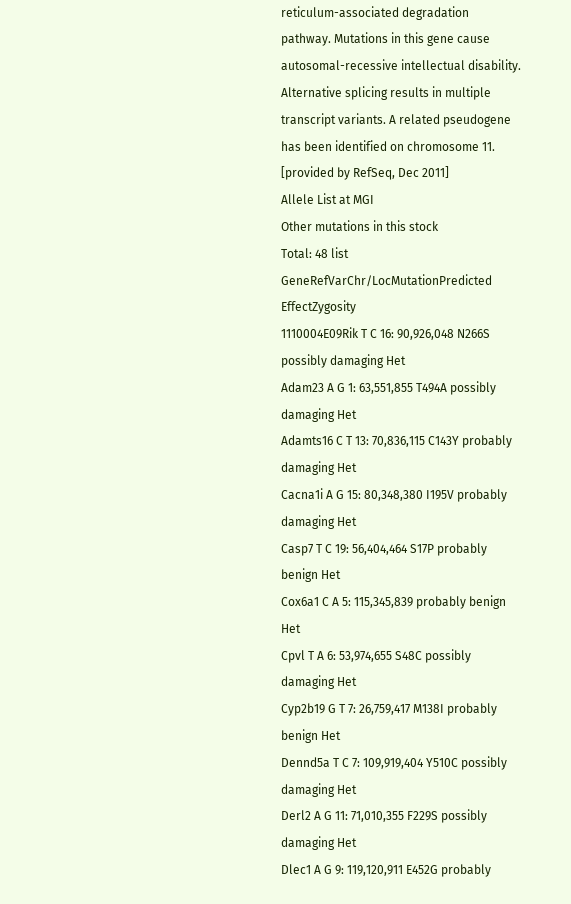reticulum-associated degradation pathway. Mutations in this gene cause autosomal-recessive intellectual disability. Alternative splicing results in multiple transcript variants. A related pseudogene has been identified on chromosome 11. [provided by RefSeq, Dec 2011]
Allele List at MGI
Other mutations in this stock
Total: 48 list
GeneRefVarChr/LocMutationPredicted EffectZygosity
1110004E09Rik T C 16: 90,926,048 N266S possibly damaging Het
Adam23 A G 1: 63,551,855 T494A possibly damaging Het
Adamts16 C T 13: 70,836,115 C143Y probably damaging Het
Cacna1i A G 15: 80,348,380 I195V probably damaging Het
Casp7 T C 19: 56,404,464 S17P probably benign Het
Cox6a1 C A 5: 115,345,839 probably benign Het
Cpvl T A 6: 53,974,655 S48C possibly damaging Het
Cyp2b19 G T 7: 26,759,417 M138I probably benign Het
Dennd5a T C 7: 109,919,404 Y510C possibly damaging Het
Derl2 A G 11: 71,010,355 F229S possibly damaging Het
Dlec1 A G 9: 119,120,911 E452G probably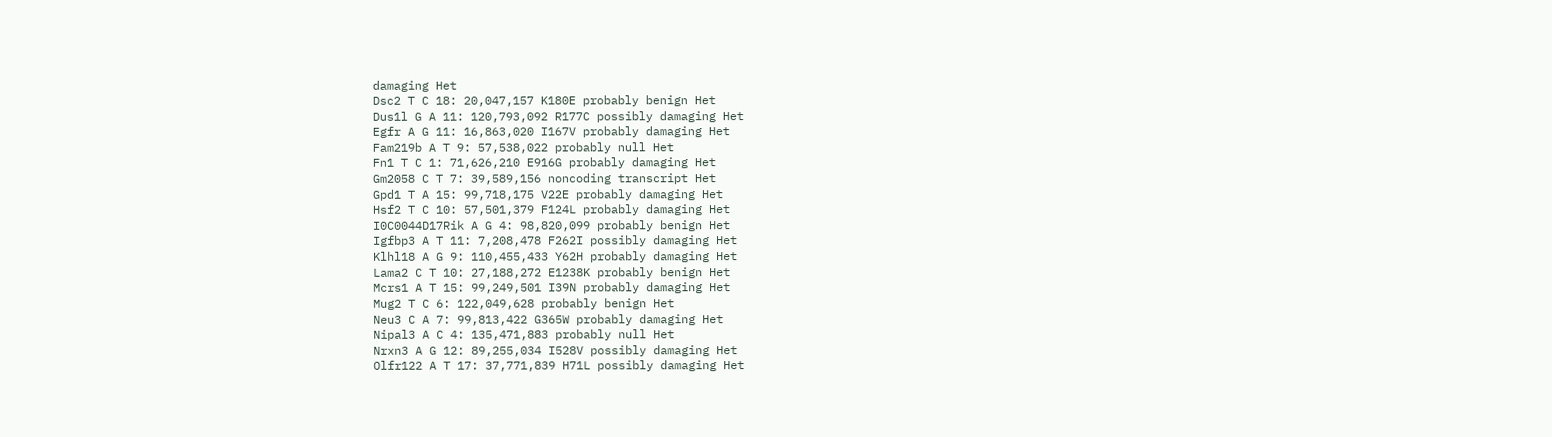damaging Het
Dsc2 T C 18: 20,047,157 K180E probably benign Het
Dus1l G A 11: 120,793,092 R177C possibly damaging Het
Egfr A G 11: 16,863,020 I167V probably damaging Het
Fam219b A T 9: 57,538,022 probably null Het
Fn1 T C 1: 71,626,210 E916G probably damaging Het
Gm2058 C T 7: 39,589,156 noncoding transcript Het
Gpd1 T A 15: 99,718,175 V22E probably damaging Het
Hsf2 T C 10: 57,501,379 F124L probably damaging Het
I0C0044D17Rik A G 4: 98,820,099 probably benign Het
Igfbp3 A T 11: 7,208,478 F262I possibly damaging Het
Klhl18 A G 9: 110,455,433 Y62H probably damaging Het
Lama2 C T 10: 27,188,272 E1238K probably benign Het
Mcrs1 A T 15: 99,249,501 I39N probably damaging Het
Mug2 T C 6: 122,049,628 probably benign Het
Neu3 C A 7: 99,813,422 G365W probably damaging Het
Nipal3 A C 4: 135,471,883 probably null Het
Nrxn3 A G 12: 89,255,034 I528V possibly damaging Het
Olfr122 A T 17: 37,771,839 H71L possibly damaging Het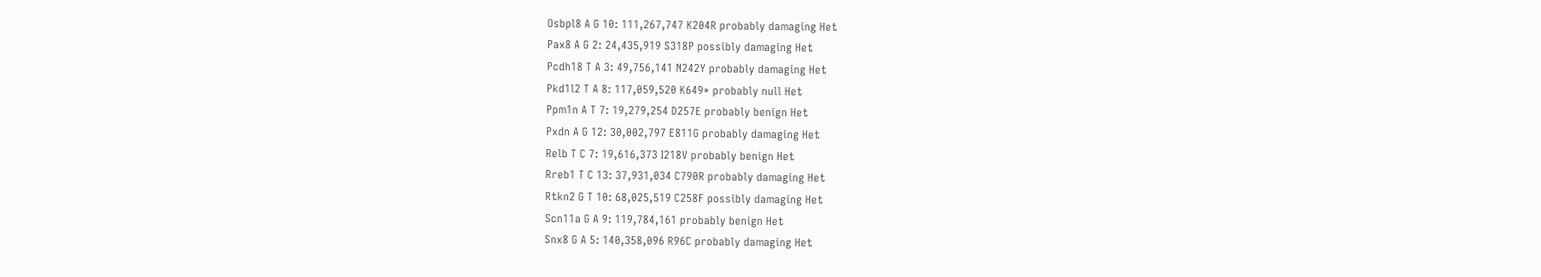Osbpl8 A G 10: 111,267,747 K204R probably damaging Het
Pax8 A G 2: 24,435,919 S318P possibly damaging Het
Pcdh18 T A 3: 49,756,141 N242Y probably damaging Het
Pkd1l2 T A 8: 117,059,520 K649* probably null Het
Ppm1n A T 7: 19,279,254 D257E probably benign Het
Pxdn A G 12: 30,002,797 E811G probably damaging Het
Relb T C 7: 19,616,373 I218V probably benign Het
Rreb1 T C 13: 37,931,034 C790R probably damaging Het
Rtkn2 G T 10: 68,025,519 C258F possibly damaging Het
Scn11a G A 9: 119,784,161 probably benign Het
Snx8 G A 5: 140,358,096 R96C probably damaging Het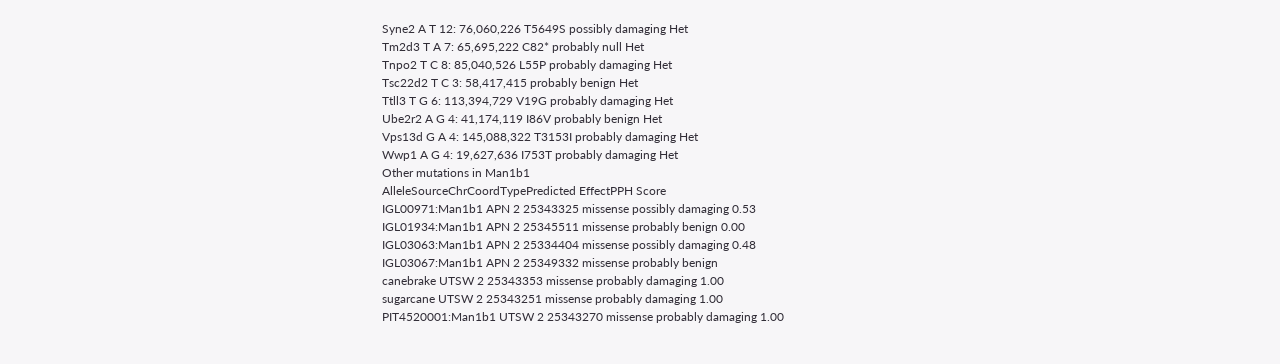Syne2 A T 12: 76,060,226 T5649S possibly damaging Het
Tm2d3 T A 7: 65,695,222 C82* probably null Het
Tnpo2 T C 8: 85,040,526 L55P probably damaging Het
Tsc22d2 T C 3: 58,417,415 probably benign Het
Ttll3 T G 6: 113,394,729 V19G probably damaging Het
Ube2r2 A G 4: 41,174,119 I86V probably benign Het
Vps13d G A 4: 145,088,322 T3153I probably damaging Het
Wwp1 A G 4: 19,627,636 I753T probably damaging Het
Other mutations in Man1b1
AlleleSourceChrCoordTypePredicted EffectPPH Score
IGL00971:Man1b1 APN 2 25343325 missense possibly damaging 0.53
IGL01934:Man1b1 APN 2 25345511 missense probably benign 0.00
IGL03063:Man1b1 APN 2 25334404 missense possibly damaging 0.48
IGL03067:Man1b1 APN 2 25349332 missense probably benign
canebrake UTSW 2 25343353 missense probably damaging 1.00
sugarcane UTSW 2 25343251 missense probably damaging 1.00
PIT4520001:Man1b1 UTSW 2 25343270 missense probably damaging 1.00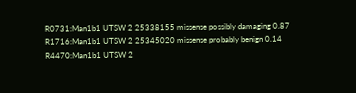R0731:Man1b1 UTSW 2 25338155 missense possibly damaging 0.87
R1716:Man1b1 UTSW 2 25345020 missense probably benign 0.14
R4470:Man1b1 UTSW 2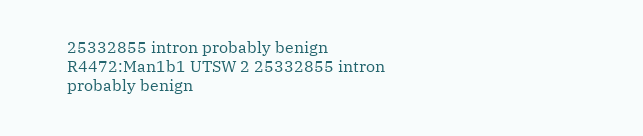25332855 intron probably benign
R4472:Man1b1 UTSW 2 25332855 intron probably benign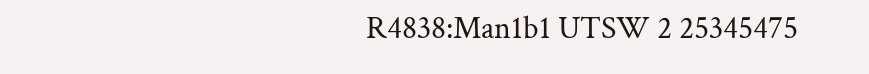R4838:Man1b1 UTSW 2 25345475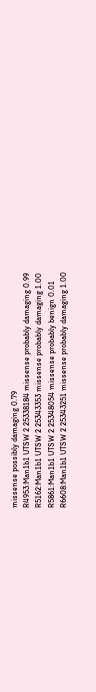missense possibly damaging 0.79
R4953:Man1b1 UTSW 2 25338184 missense probably damaging 0.99
R5162:Man1b1 UTSW 2 25343353 missense probably damaging 1.00
R5861:Man1b1 UTSW 2 25348054 missense probably benign 0.01
R6608:Man1b1 UTSW 2 25343251 missense probably damaging 1.00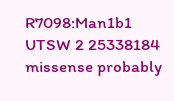R7098:Man1b1 UTSW 2 25338184 missense probably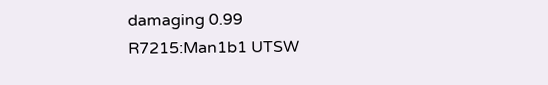damaging 0.99
R7215:Man1b1 UTSW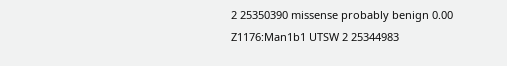2 25350390 missense probably benign 0.00
Z1176:Man1b1 UTSW 2 25344983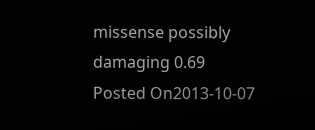missense possibly damaging 0.69
Posted On2013-10-07